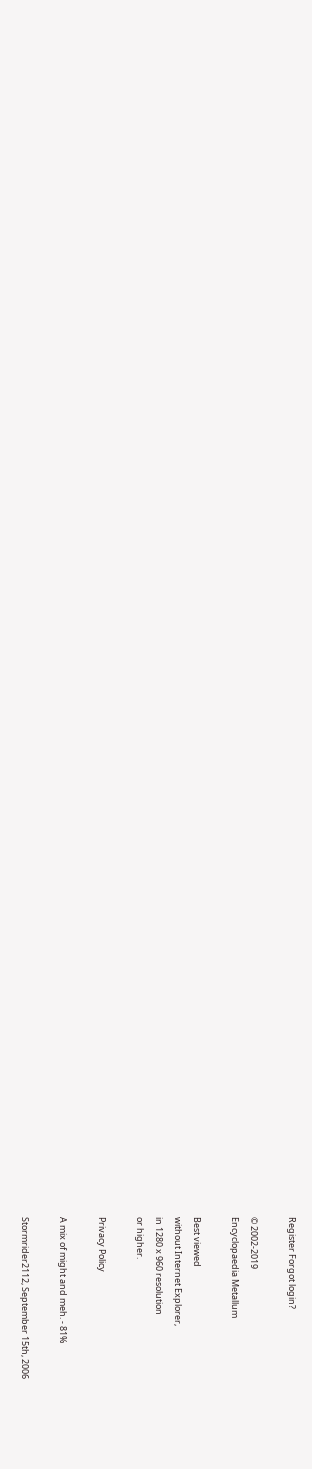Register Forgot login?

© 2002-2019
Encyclopaedia Metallum

Best viewed
without Internet Explorer,
in 1280 x 960 resolution
or higher.

Privacy Policy

A mix of might and meh. - 81%

Stormrider2112, September 15th, 2006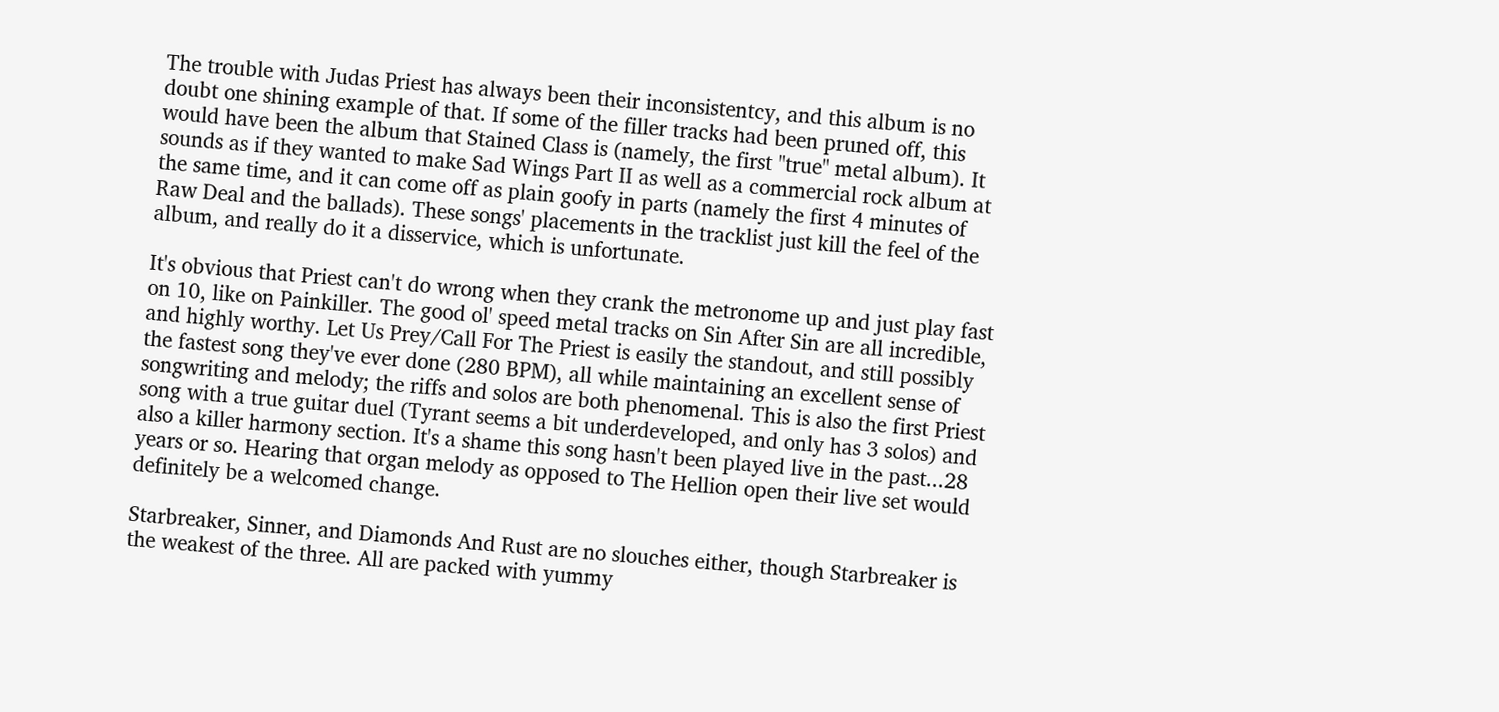The trouble with Judas Priest has always been their inconsistentcy, and this album is no doubt one shining example of that. If some of the filler tracks had been pruned off, this would have been the album that Stained Class is (namely, the first "true" metal album). It sounds as if they wanted to make Sad Wings Part II as well as a commercial rock album at the same time, and it can come off as plain goofy in parts (namely the first 4 minutes of Raw Deal and the ballads). These songs' placements in the tracklist just kill the feel of the album, and really do it a disservice, which is unfortunate.

It's obvious that Priest can't do wrong when they crank the metronome up and just play fast on 10, like on Painkiller. The good ol' speed metal tracks on Sin After Sin are all incredible, and highly worthy. Let Us Prey/Call For The Priest is easily the standout, and still possibly the fastest song they've ever done (280 BPM), all while maintaining an excellent sense of songwriting and melody; the riffs and solos are both phenomenal. This is also the first Priest song with a true guitar duel (Tyrant seems a bit underdeveloped, and only has 3 solos) and also a killer harmony section. It's a shame this song hasn't been played live in the past...28 years or so. Hearing that organ melody as opposed to The Hellion open their live set would definitely be a welcomed change.

Starbreaker, Sinner, and Diamonds And Rust are no slouches either, though Starbreaker is the weakest of the three. All are packed with yummy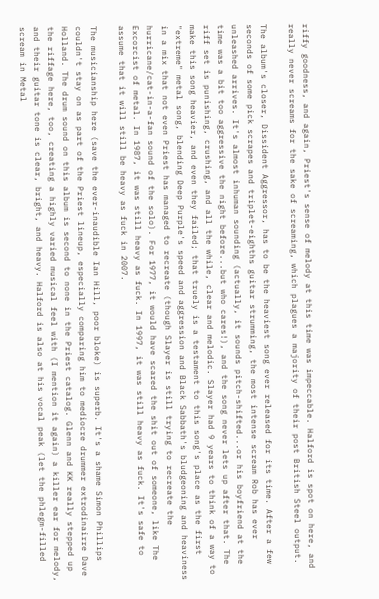riffy goodness, and again, Priest's sense of melody at this time was impeccable. Halford is spot on here, and really never screams for the sake of screaming, which plagues a majority of their post British Steel output.

The album's closer, Dissident Aggressor, has to be the heaviest song ever released for its time. After a few seconds of some pick scrapes and triplet-eighths guitar strumming, the most intense scream Rob has ever unleashed arrives. It's almost inhuman sounding (actually, it sounds pitch-shifted...or his boyfriend at the time was a bit too aggressive the night before...but who cares!), and the song never lets up after that. The riff set is punishing, crushing, and all the while, clear and melodic. Slayer had 9 years to think of a way to make this song heavier, and even they failed; that truely is a testament to this song's place as the first "extreme" metal song, blending Deep Purple's speed and aggression and Black Sabbath's bludgeoning and heaviness in a mix that not even Priest has managed to recreate (though Slayer is still trying to recreate the hurricane/cat-in-a-fan sound of the solo). For 1977, it would have scared the shit out of someone, like The Excorcist of metal. In 1987, it was still heavy as fuck. In 1997, it was still heavy as fuck. It's safe to assume that it will still be heavy as fuck in 2007.

The musicianship here (save the ever-inaudible Ian Hill, poor bloke) is superb. It's a shame Simon Phillips couldn't stay on as part of the Priest lineup, especially comparing him to mediocre drummer extrodinairre Dave Holland. The drum sound on this album is second to none in the Priest catalog. Glenn and KK really stepped up the riffage here, too, creating a highly varied musical feel with (I mention it again) a killer ear for melody, and their guitar tone is clear, bright, and heavy. Halford is also at his vocal peak (let the phlegm-filled scream in Metal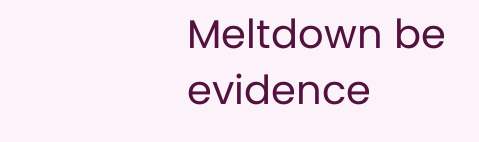Meltdown be evidence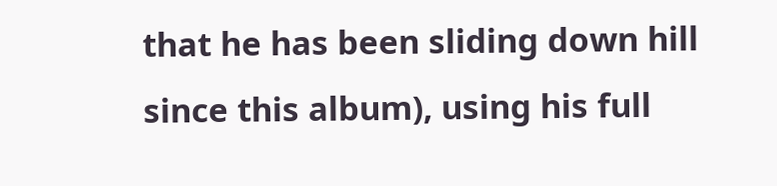that he has been sliding down hill since this album), using his full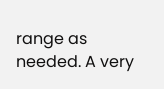range as needed. A very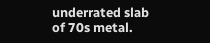underrated slab of 70s metal.